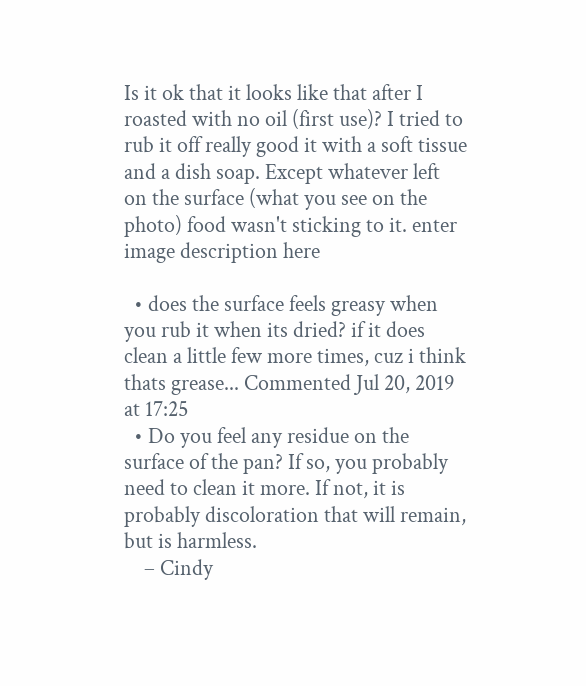Is it ok that it looks like that after I roasted with no oil (first use)? I tried to rub it off really good it with a soft tissue and a dish soap. Except whatever left on the surface (what you see on the photo) food wasn't sticking to it. enter image description here

  • does the surface feels greasy when you rub it when its dried? if it does clean a little few more times, cuz i think thats grease... Commented Jul 20, 2019 at 17:25
  • Do you feel any residue on the surface of the pan? If so, you probably need to clean it more. If not, it is probably discoloration that will remain, but is harmless.
    – Cindy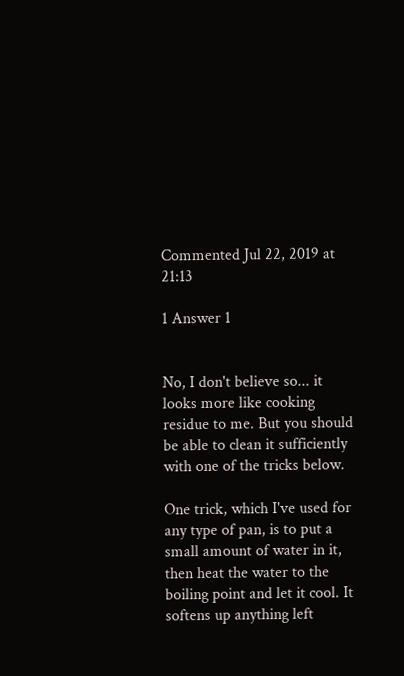Commented Jul 22, 2019 at 21:13

1 Answer 1


No, I don't believe so... it looks more like cooking residue to me. But you should be able to clean it sufficiently with one of the tricks below.

One trick, which I've used for any type of pan, is to put a small amount of water in it, then heat the water to the boiling point and let it cool. It softens up anything left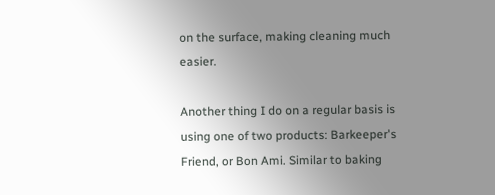on the surface, making cleaning much easier.

Another thing I do on a regular basis is using one of two products: Barkeeper's Friend, or Bon Ami. Similar to baking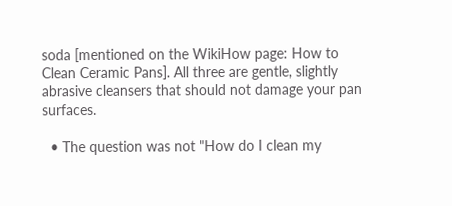soda [mentioned on the WikiHow page: How to Clean Ceramic Pans]. All three are gentle, slightly abrasive cleansers that should not damage your pan surfaces.

  • The question was not "How do I clean my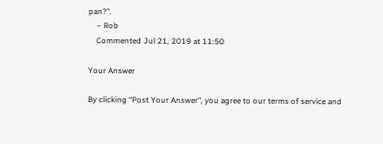pan?".
    – Rob
    Commented Jul 21, 2019 at 11:50

Your Answer

By clicking “Post Your Answer”, you agree to our terms of service and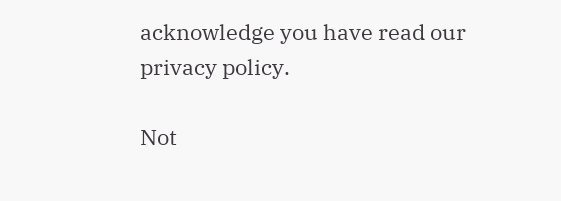acknowledge you have read our privacy policy.

Not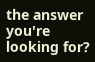the answer you're looking for?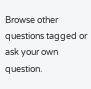Browse other questions tagged or ask your own question.